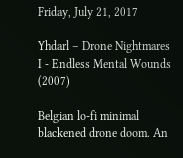Friday, July 21, 2017

Yhdarl – Drone Nightmares I - Endless Mental Wounds (2007)

Belgian lo-fi minimal blackened drone doom. An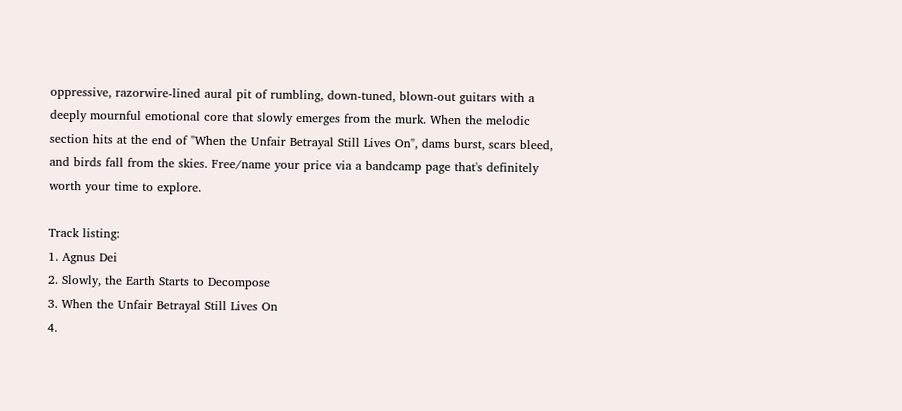oppressive, razorwire-lined aural pit of rumbling, down-tuned, blown-out guitars with a deeply mournful emotional core that slowly emerges from the murk. When the melodic section hits at the end of "When the Unfair Betrayal Still Lives On", dams burst, scars bleed, and birds fall from the skies. Free/name your price via a bandcamp page that's definitely worth your time to explore.

Track listing:
1. Agnus Dei
2. Slowly, the Earth Starts to Decompose
3. When the Unfair Betrayal Still Lives On
4.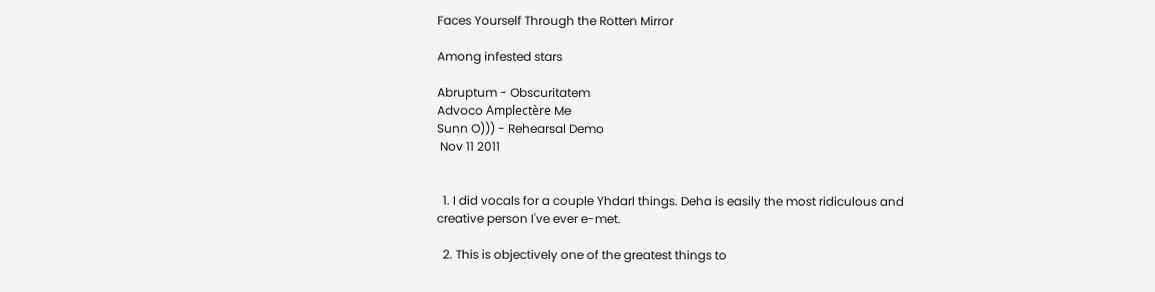Faces Yourself Through the Rotten Mirror

Among infested stars

Abruptum - Obscuritatem
Advoco Amplectère Me
Sunn O))) - Rehearsal Demo
 Nov 11 2011


  1. I did vocals for a couple Yhdarl things. Deha is easily the most ridiculous and creative person I've ever e-met.

  2. This is objectively one of the greatest things to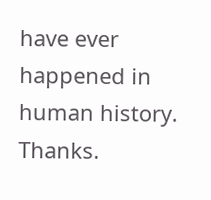have ever happened in human history. Thanks.